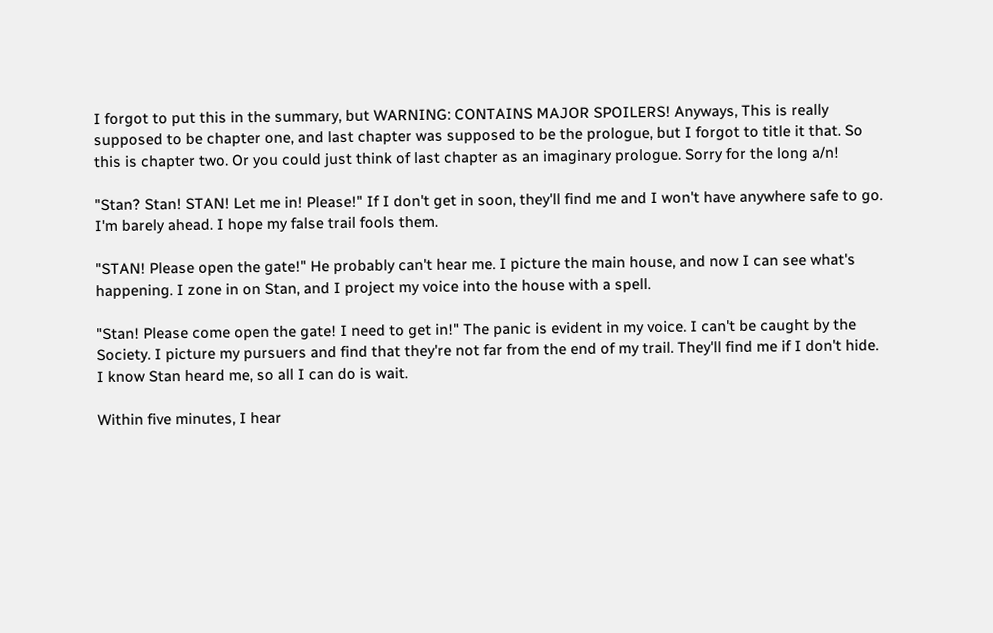I forgot to put this in the summary, but WARNING: CONTAINS MAJOR SPOILERS! Anyways, This is really supposed to be chapter one, and last chapter was supposed to be the prologue, but I forgot to title it that. So this is chapter two. Or you could just think of last chapter as an imaginary prologue. Sorry for the long a/n!

"Stan? Stan! STAN! Let me in! Please!" If I don't get in soon, they'll find me and I won't have anywhere safe to go. I'm barely ahead. I hope my false trail fools them.

"STAN! Please open the gate!" He probably can't hear me. I picture the main house, and now I can see what's happening. I zone in on Stan, and I project my voice into the house with a spell.

"Stan! Please come open the gate! I need to get in!" The panic is evident in my voice. I can't be caught by the Society. I picture my pursuers and find that they're not far from the end of my trail. They'll find me if I don't hide. I know Stan heard me, so all I can do is wait.

Within five minutes, I hear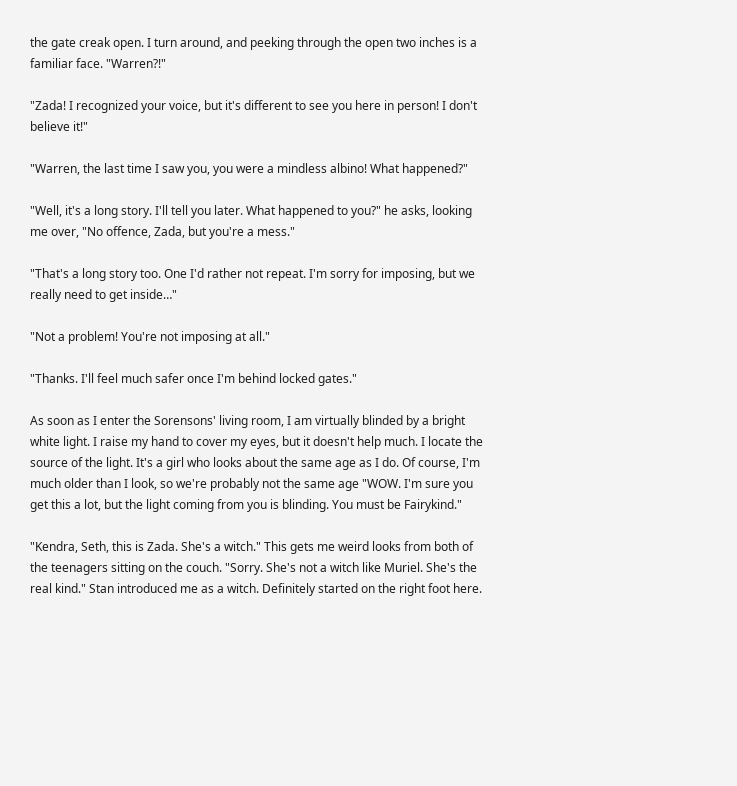the gate creak open. I turn around, and peeking through the open two inches is a familiar face. "Warren?!"

"Zada! I recognized your voice, but it's different to see you here in person! I don't believe it!"

"Warren, the last time I saw you, you were a mindless albino! What happened?"

"Well, it's a long story. I'll tell you later. What happened to you?" he asks, looking me over, "No offence, Zada, but you're a mess."

"That's a long story too. One I'd rather not repeat. I'm sorry for imposing, but we really need to get inside…"

"Not a problem! You're not imposing at all."

"Thanks. I'll feel much safer once I'm behind locked gates."

As soon as I enter the Sorensons' living room, I am virtually blinded by a bright white light. I raise my hand to cover my eyes, but it doesn't help much. I locate the source of the light. It's a girl who looks about the same age as I do. Of course, I'm much older than I look, so we're probably not the same age "WOW. I'm sure you get this a lot, but the light coming from you is blinding. You must be Fairykind."

"Kendra, Seth, this is Zada. She's a witch." This gets me weird looks from both of the teenagers sitting on the couch. "Sorry. She's not a witch like Muriel. She's the real kind." Stan introduced me as a witch. Definitely started on the right foot here.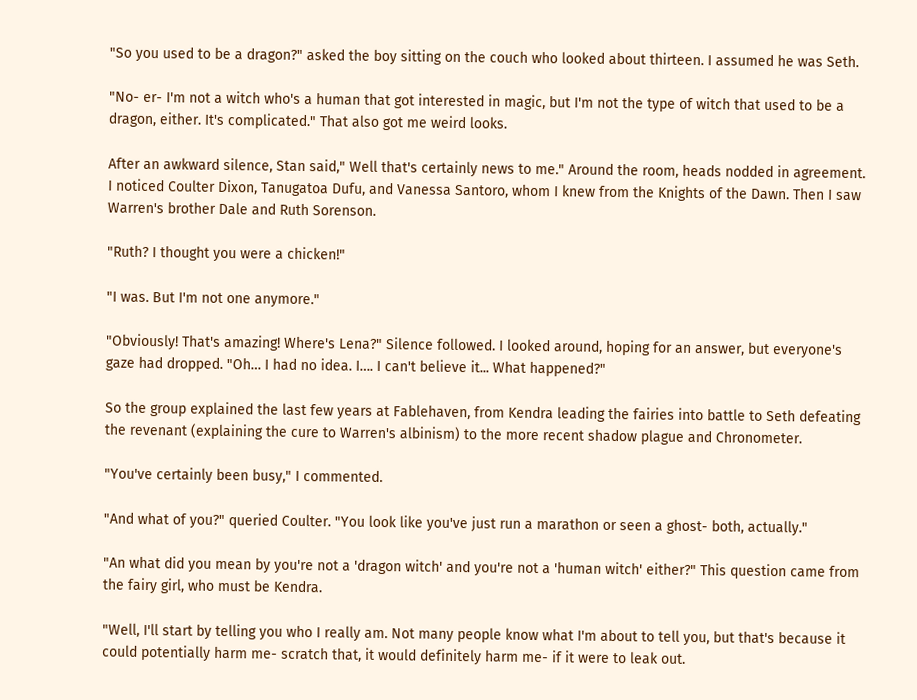"So you used to be a dragon?" asked the boy sitting on the couch who looked about thirteen. I assumed he was Seth.

"No- er- I'm not a witch who's a human that got interested in magic, but I'm not the type of witch that used to be a dragon, either. It's complicated." That also got me weird looks.

After an awkward silence, Stan said," Well that's certainly news to me." Around the room, heads nodded in agreement. I noticed Coulter Dixon, Tanugatoa Dufu, and Vanessa Santoro, whom I knew from the Knights of the Dawn. Then I saw Warren's brother Dale and Ruth Sorenson.

"Ruth? I thought you were a chicken!"

"I was. But I'm not one anymore."

"Obviously! That's amazing! Where's Lena?" Silence followed. I looked around, hoping for an answer, but everyone's gaze had dropped. "Oh… I had no idea. I…. I can't believe it... What happened?"

So the group explained the last few years at Fablehaven, from Kendra leading the fairies into battle to Seth defeating the revenant (explaining the cure to Warren's albinism) to the more recent shadow plague and Chronometer.

"You've certainly been busy," I commented.

"And what of you?" queried Coulter. "You look like you've just run a marathon or seen a ghost- both, actually."

"An what did you mean by you're not a 'dragon witch' and you're not a 'human witch' either?" This question came from the fairy girl, who must be Kendra.

"Well, I'll start by telling you who I really am. Not many people know what I'm about to tell you, but that's because it could potentially harm me- scratch that, it would definitely harm me- if it were to leak out.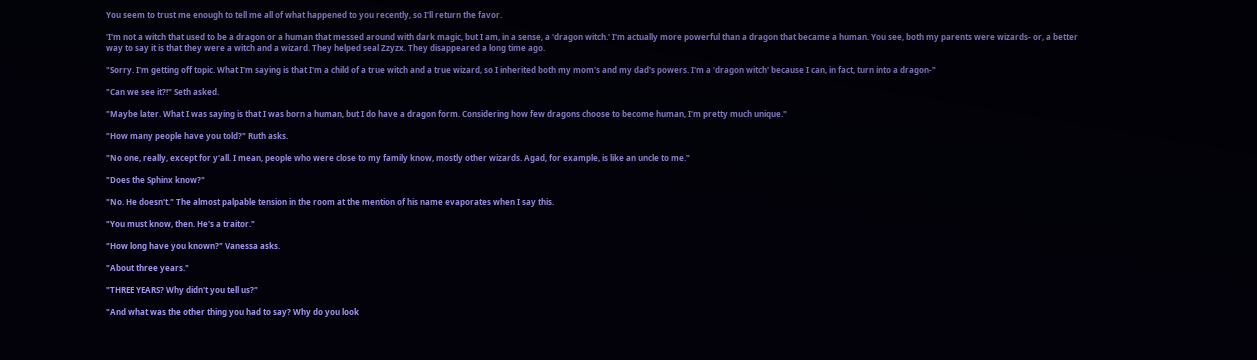You seem to trust me enough to tell me all of what happened to you recently, so I'll return the favor.

'I'm not a witch that used to be a dragon or a human that messed around with dark magic, but I am, in a sense, a 'dragon witch.' I'm actually more powerful than a dragon that became a human. You see, both my parents were wizards- or, a better way to say it is that they were a witch and a wizard. They helped seal Zzyzx. They disappeared a long time ago.

"Sorry. I'm getting off topic. What I'm saying is that I'm a child of a true witch and a true wizard, so I inherited both my mom's and my dad's powers. I'm a 'dragon witch' because I can, in fact, turn into a dragon-"

"Can we see it?!" Seth asked.

"Maybe later. What I was saying is that I was born a human, but I do have a dragon form. Considering how few dragons choose to become human, I'm pretty much unique."

"How many people have you told?" Ruth asks.

"No one, really, except for y'all. I mean, people who were close to my family know, mostly other wizards. Agad, for example, is like an uncle to me."

"Does the Sphinx know?"

"No. He doesn't." The almost palpable tension in the room at the mention of his name evaporates when I say this.

"You must know, then. He's a traitor."

"How long have you known?" Vanessa asks.

"About three years."

"THREE YEARS? Why didn't you tell us?"

"And what was the other thing you had to say? Why do you look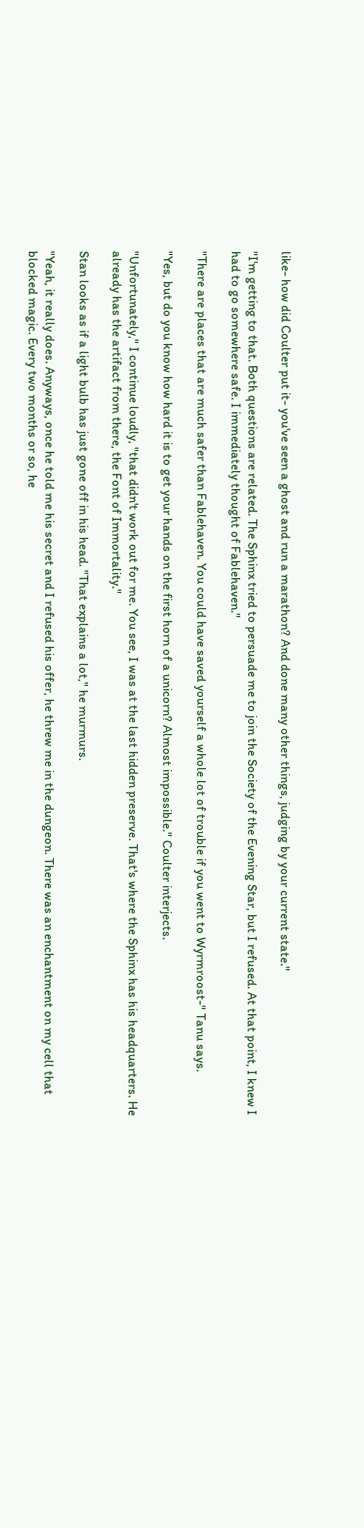like- how did Coulter put it- you've seen a ghost and run a marathon? And done many other things, judging by your current state."

"I'm getting to that. Both questions are related. The Sphinx tried to persuade me to join the Society of the Evening Star, but I refused. At that point, I knew I had to go somewhere safe. I immediately thought of Fablehaven."

"There are places that are much safer than Fablehaven. You could have saved yourself a whole lot of trouble if you went to Wyrmroost-" Tanu says.

"Yes, but do you know how hard it is to get your hands on the first horn of a unicorn? Almost impossible." Coulter interjects.

"Unfortunately," I continue loudly, "that didn't work out for me. You see, I was at the last hidden preserve. That's where the Sphinx has his headquarters. He already has the artifact from there, the Font of Immortality."

Stan looks as if a light bulb has just gone off in his head. "That explains a lot," he murmurs.

"Yeah, it really does. Anyways, once he told me his secret and I refused his offer, he threw me in the dungeon. There was an enchantment on my cell that blocked magic. Every two months or so, he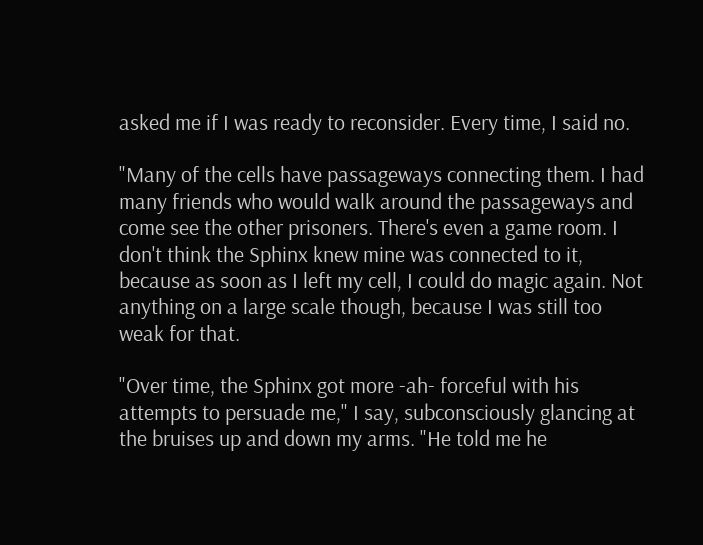asked me if I was ready to reconsider. Every time, I said no.

"Many of the cells have passageways connecting them. I had many friends who would walk around the passageways and come see the other prisoners. There's even a game room. I don't think the Sphinx knew mine was connected to it, because as soon as I left my cell, I could do magic again. Not anything on a large scale though, because I was still too weak for that.

"Over time, the Sphinx got more -ah- forceful with his attempts to persuade me," I say, subconsciously glancing at the bruises up and down my arms. "He told me he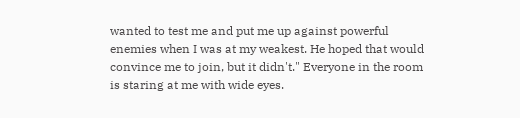wanted to test me and put me up against powerful enemies when I was at my weakest. He hoped that would convince me to join, but it didn't." Everyone in the room is staring at me with wide eyes.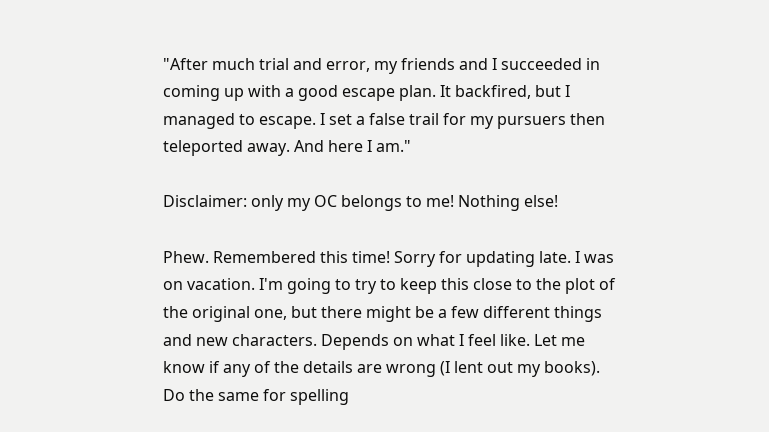"After much trial and error, my friends and I succeeded in coming up with a good escape plan. It backfired, but I managed to escape. I set a false trail for my pursuers then teleported away. And here I am."

Disclaimer: only my OC belongs to me! Nothing else!

Phew. Remembered this time! Sorry for updating late. I was on vacation. I'm going to try to keep this close to the plot of the original one, but there might be a few different things and new characters. Depends on what I feel like. Let me know if any of the details are wrong (I lent out my books). Do the same for spelling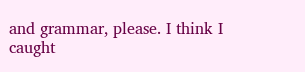and grammar, please. I think I caught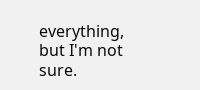everything, but I'm not sure.